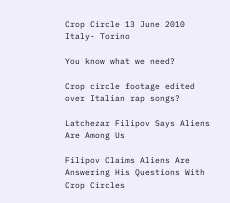Crop Circle 13 June 2010 Italy- Torino

You know what we need?

Crop circle footage edited over Italian rap songs?

Latchezar Filipov Says Aliens Are Among Us

Filipov Claims Aliens Are Answering His Questions With Crop Circles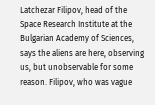Latchezar Filipov, head of the Space Research Institute at the Bulgarian Academy of Sciences, says the aliens are here, observing us, but unobservable for some reason. Filipov, who was vague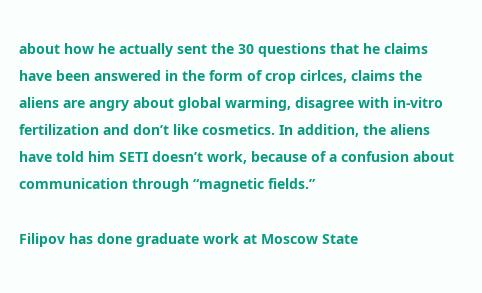about how he actually sent the 30 questions that he claims have been answered in the form of crop cirlces, claims the aliens are angry about global warming, disagree with in-vitro fertilization and don’t like cosmetics. In addition, the aliens have told him SETI doesn’t work, because of a confusion about communication through “magnetic fields.”

Filipov has done graduate work at Moscow State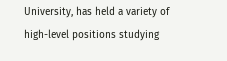University, has held a variety of high-level positions studying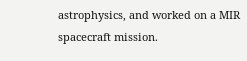astrophysics, and worked on a MIR spacecraft mission.